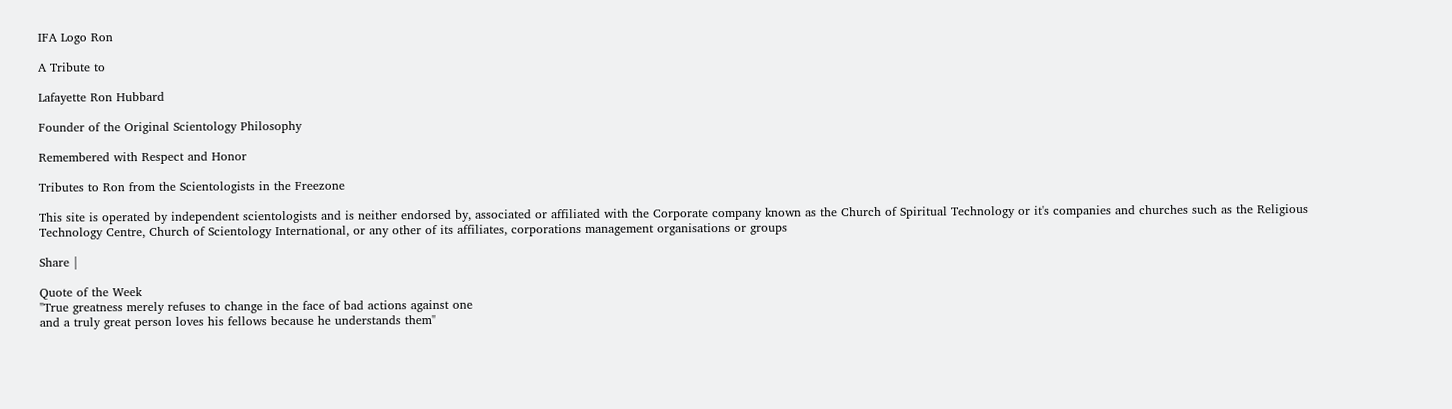IFA Logo Ron

A Tribute to

Lafayette Ron Hubbard

Founder of the Original Scientology Philosophy

Remembered with Respect and Honor

Tributes to Ron from the Scientologists in the Freezone

This site is operated by independent scientologists and is neither endorsed by, associated or affiliated with the Corporate company known as the Church of Spiritual Technology or it's companies and churches such as the Religious Technology Centre, Church of Scientology International, or any other of its affiliates, corporations management organisations or groups

Share |

Quote of the Week
"True greatness merely refuses to change in the face of bad actions against one
and a truly great person loves his fellows because he understands them"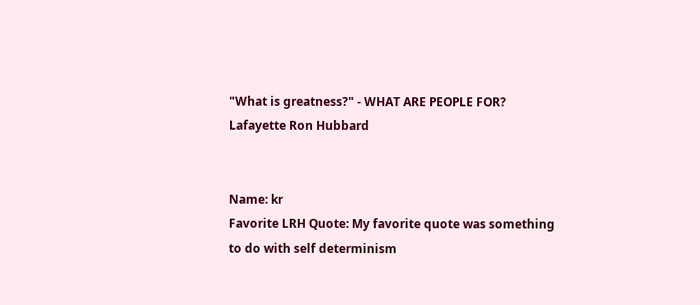"What is greatness?" - WHAT ARE PEOPLE FOR?
Lafayette Ron Hubbard


Name: kr
Favorite LRH Quote: My favorite quote was something to do with self determinism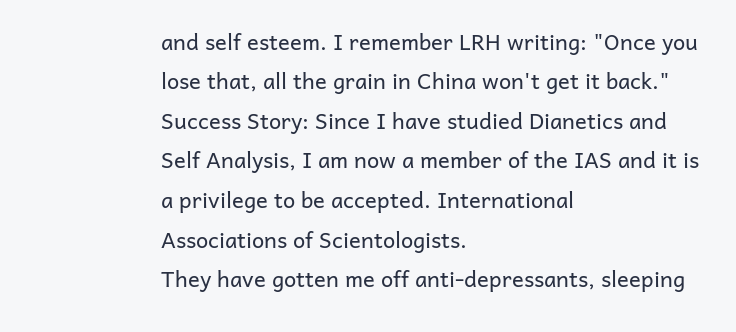and self esteem. I remember LRH writing: "Once you lose that, all the grain in China won't get it back."
Success Story: Since I have studied Dianetics and Self Analysis, I am now a member of the IAS and it is a privilege to be accepted. International Associations of Scientologists.
They have gotten me off anti-depressants, sleeping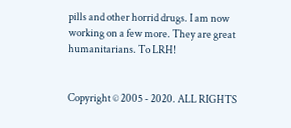pills and other horrid drugs. I am now working on a few more. They are great humanitarians. To LRH!


Copyright © 2005 - 2020. ALL RIGHTS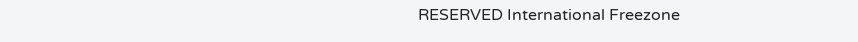RESERVED International Freezone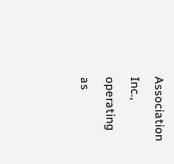Association Inc., operating as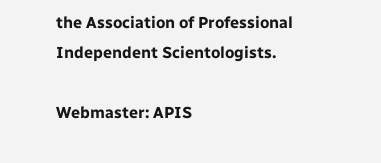the Association of Professional Independent Scientologists.

Webmaster: APIS